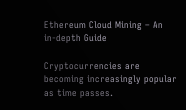Ethereum Cloud Mining – An in-depth Guide

Cryptocurrencies are becoming increasingly popular as time passes.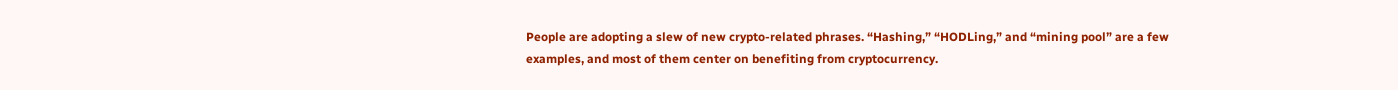People are adopting a slew of new crypto-related phrases. “Hashing,” “HODLing,” and “mining pool” are a few examples, and most of them center on benefiting from cryptocurrency.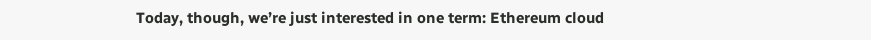Today, though, we’re just interested in one term: Ethereum cloud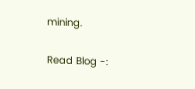mining.

Read Blog -: